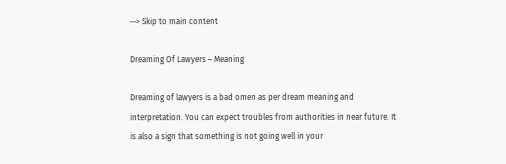--> Skip to main content

Dreaming Of Lawyers – Meaning

Dreaming of lawyers is a bad omen as per dream meaning and interpretation. You can expect troubles from authorities in near future. It is also a sign that something is not going well in your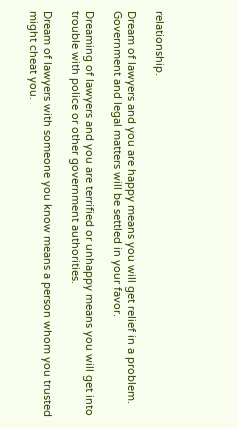relationship.

Dream of lawyers and you are happy means you will get relief in a problem. Government and legal matters will be settled in your favor.

Dreaming of lawyers and you are terrified or unhappy means you will get into trouble with police or other government authorities.

Dream of lawyers with someone you know means a person whom you trusted might cheat you.